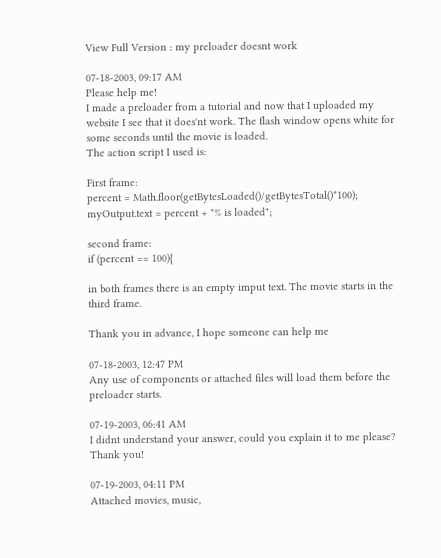View Full Version : my preloader doesnt work

07-18-2003, 09:17 AM
Please help me!
I made a preloader from a tutorial and now that I uploaded my website I see that it does'nt work. The flash window opens white for some seconds until the movie is loaded.
The action script I used is:

First frame:
percent = Math.floor(getBytesLoaded()/getBytesTotal()*100);
myOutput.text = percent + "% is loaded";

second frame:
if (percent == 100){

in both frames there is an empty imput text. The movie starts in the third frame.

Thank you in advance, I hope someone can help me

07-18-2003, 12:47 PM
Any use of components or attached files will load them before the preloader starts.

07-19-2003, 06:41 AM
I didnt understand your answer, could you explain it to me please?
Thank you!

07-19-2003, 04:11 PM
Attached movies, music,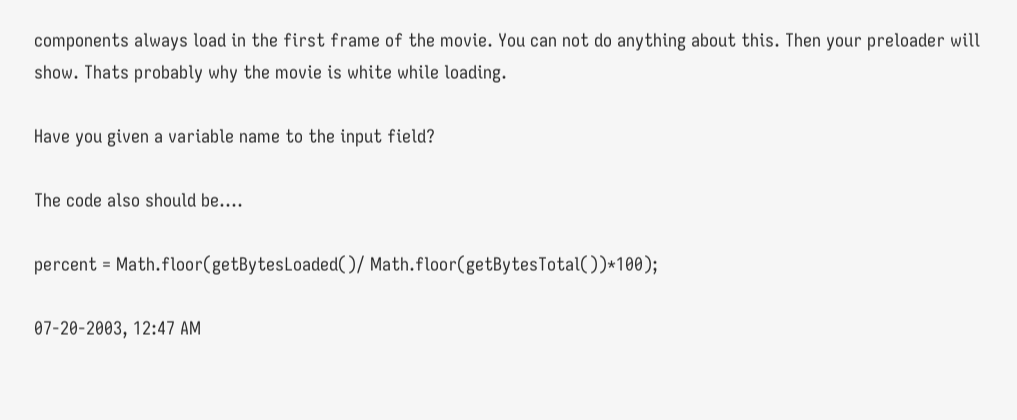components always load in the first frame of the movie. You can not do anything about this. Then your preloader will show. Thats probably why the movie is white while loading.

Have you given a variable name to the input field?

The code also should be....

percent = Math.floor(getBytesLoaded()/ Math.floor(getBytesTotal())*100);

07-20-2003, 12:47 AM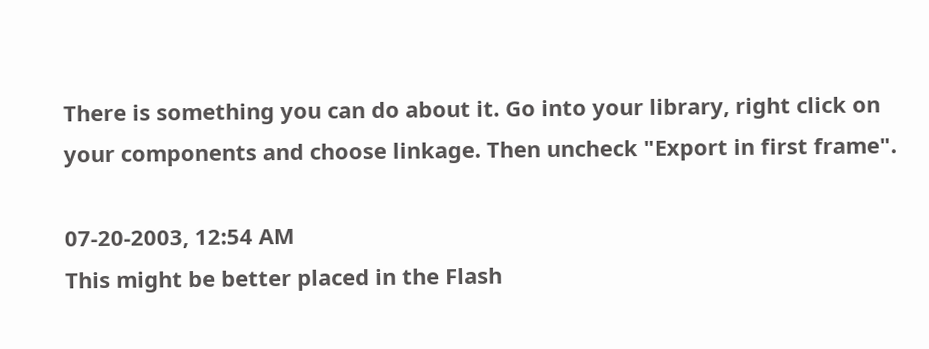There is something you can do about it. Go into your library, right click on your components and choose linkage. Then uncheck "Export in first frame".

07-20-2003, 12:54 AM
This might be better placed in the Flash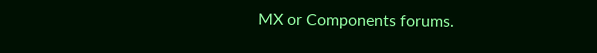MX or Components forums.